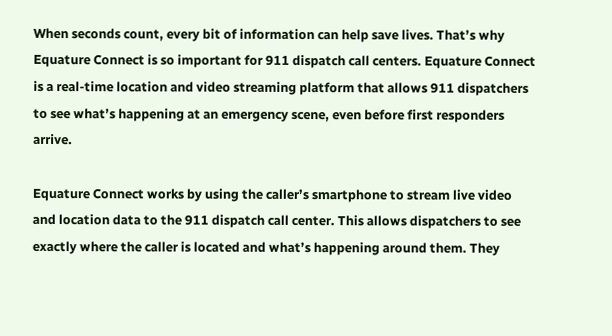When seconds count, every bit of information can help save lives. That’s why Equature Connect is so important for 911 dispatch call centers. Equature Connect is a real-time location and video streaming platform that allows 911 dispatchers to see what’s happening at an emergency scene, even before first responders arrive.

Equature Connect works by using the caller’s smartphone to stream live video and location data to the 911 dispatch call center. This allows dispatchers to see exactly where the caller is located and what’s happening around them. They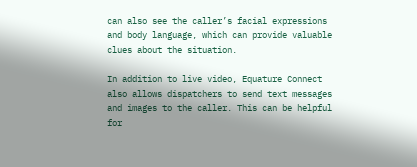can also see the caller’s facial expressions and body language, which can provide valuable clues about the situation.

In addition to live video, Equature Connect also allows dispatchers to send text messages and images to the caller. This can be helpful for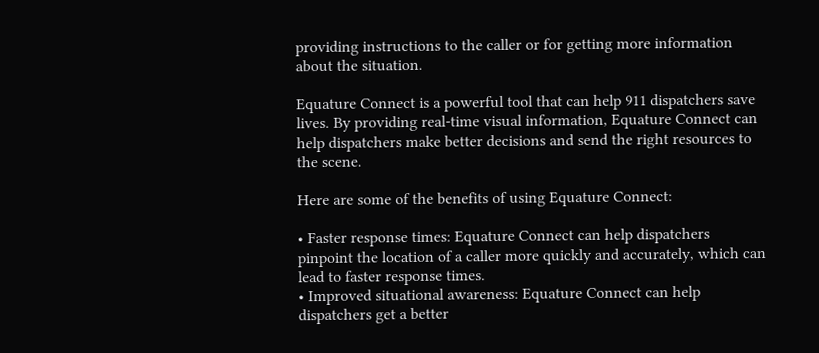providing instructions to the caller or for getting more information about the situation.

Equature Connect is a powerful tool that can help 911 dispatchers save lives. By providing real-time visual information, Equature Connect can help dispatchers make better decisions and send the right resources to the scene.

Here are some of the benefits of using Equature Connect:

• Faster response times: Equature Connect can help dispatchers pinpoint the location of a caller more quickly and accurately, which can lead to faster response times.
• Improved situational awareness: Equature Connect can help dispatchers get a better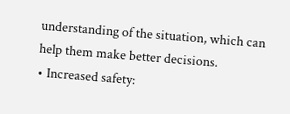understanding of the situation, which can help them make better decisions.
• Increased safety: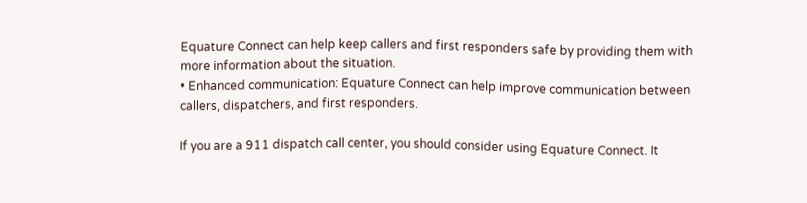Equature Connect can help keep callers and first responders safe by providing them with more information about the situation.
• Enhanced communication: Equature Connect can help improve communication between callers, dispatchers, and first responders.

If you are a 911 dispatch call center, you should consider using Equature Connect. It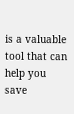is a valuable tool that can help you save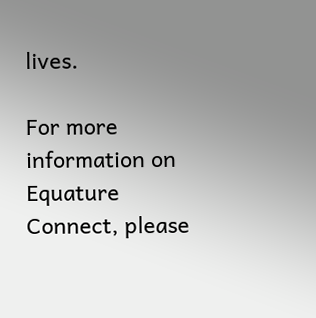lives.

For more information on Equature Connect, please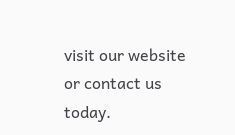visit our website or contact us today.